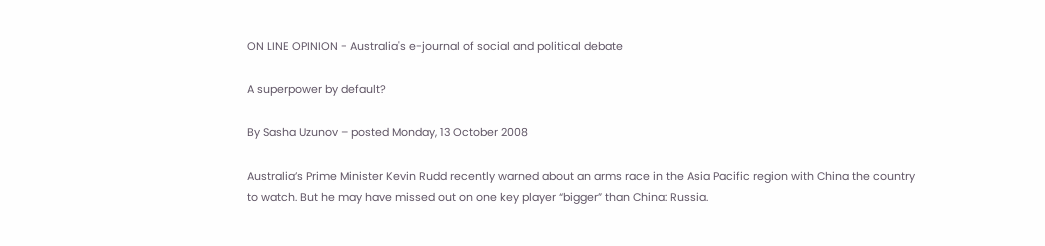ON LINE OPINION - Australia's e-journal of social and political debate

A superpower by default?

By Sasha Uzunov – posted Monday, 13 October 2008

Australia’s Prime Minister Kevin Rudd recently warned about an arms race in the Asia Pacific region with China the country to watch. But he may have missed out on one key player “bigger” than China: Russia.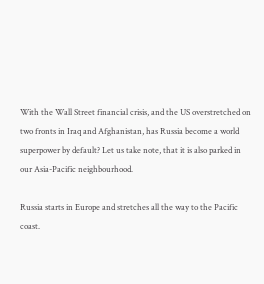With the Wall Street financial crisis, and the US overstretched on two fronts in Iraq and Afghanistan, has Russia become a world superpower by default? Let us take note, that it is also parked in our Asia-Pacific neighbourhood.

Russia starts in Europe and stretches all the way to the Pacific coast.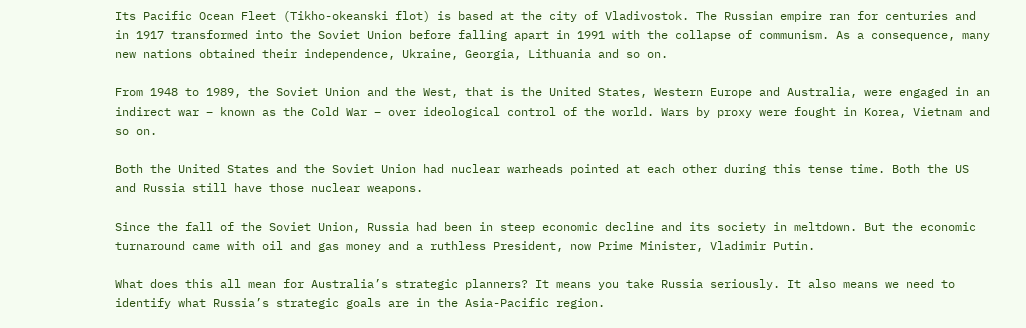Its Pacific Ocean Fleet (Tikho-okeanski flot) is based at the city of Vladivostok. The Russian empire ran for centuries and in 1917 transformed into the Soviet Union before falling apart in 1991 with the collapse of communism. As a consequence, many new nations obtained their independence, Ukraine, Georgia, Lithuania and so on.

From 1948 to 1989, the Soviet Union and the West, that is the United States, Western Europe and Australia, were engaged in an indirect war – known as the Cold War – over ideological control of the world. Wars by proxy were fought in Korea, Vietnam and so on.

Both the United States and the Soviet Union had nuclear warheads pointed at each other during this tense time. Both the US and Russia still have those nuclear weapons.

Since the fall of the Soviet Union, Russia had been in steep economic decline and its society in meltdown. But the economic turnaround came with oil and gas money and a ruthless President, now Prime Minister, Vladimir Putin.

What does this all mean for Australia’s strategic planners? It means you take Russia seriously. It also means we need to identify what Russia’s strategic goals are in the Asia-Pacific region.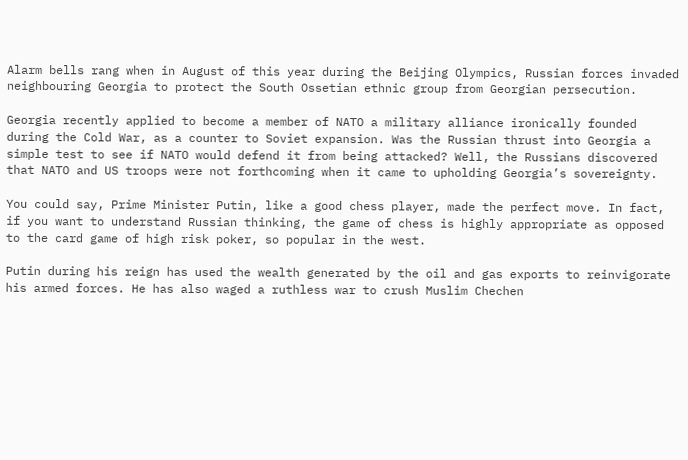Alarm bells rang when in August of this year during the Beijing Olympics, Russian forces invaded neighbouring Georgia to protect the South Ossetian ethnic group from Georgian persecution.

Georgia recently applied to become a member of NATO a military alliance ironically founded during the Cold War, as a counter to Soviet expansion. Was the Russian thrust into Georgia a simple test to see if NATO would defend it from being attacked? Well, the Russians discovered that NATO and US troops were not forthcoming when it came to upholding Georgia’s sovereignty.

You could say, Prime Minister Putin, like a good chess player, made the perfect move. In fact, if you want to understand Russian thinking, the game of chess is highly appropriate as opposed to the card game of high risk poker, so popular in the west.

Putin during his reign has used the wealth generated by the oil and gas exports to reinvigorate his armed forces. He has also waged a ruthless war to crush Muslim Chechen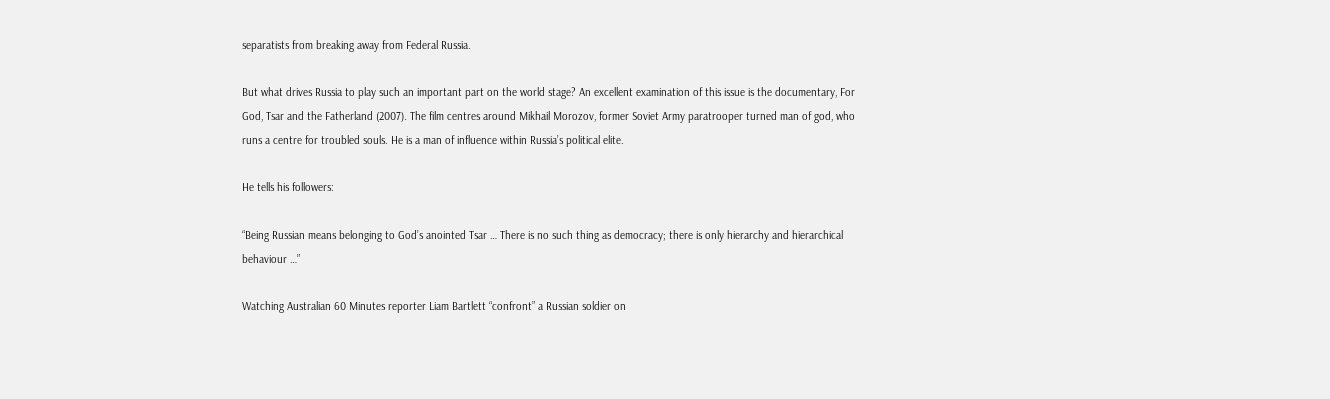separatists from breaking away from Federal Russia.

But what drives Russia to play such an important part on the world stage? An excellent examination of this issue is the documentary, For God, Tsar and the Fatherland (2007). The film centres around Mikhail Morozov, former Soviet Army paratrooper turned man of god, who runs a centre for troubled souls. He is a man of influence within Russia’s political elite.

He tells his followers:

“Being Russian means belonging to God’s anointed Tsar … There is no such thing as democracy; there is only hierarchy and hierarchical behaviour …”

Watching Australian 60 Minutes reporter Liam Bartlett “confront” a Russian soldier on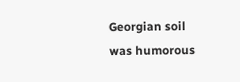Georgian soil was humorous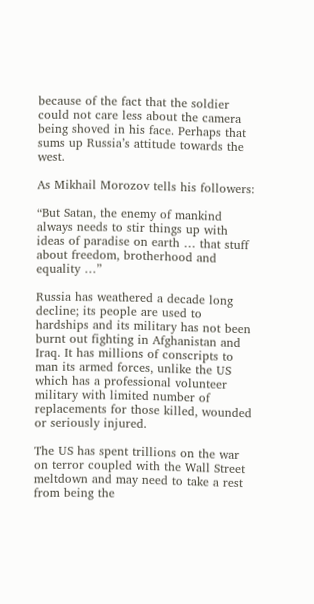because of the fact that the soldier could not care less about the camera being shoved in his face. Perhaps that sums up Russia’s attitude towards the west.

As Mikhail Morozov tells his followers:

“But Satan, the enemy of mankind always needs to stir things up with ideas of paradise on earth … that stuff about freedom, brotherhood and equality …”

Russia has weathered a decade long decline; its people are used to hardships and its military has not been burnt out fighting in Afghanistan and Iraq. It has millions of conscripts to man its armed forces, unlike the US which has a professional volunteer military with limited number of replacements for those killed, wounded or seriously injured.

The US has spent trillions on the war on terror coupled with the Wall Street meltdown and may need to take a rest from being the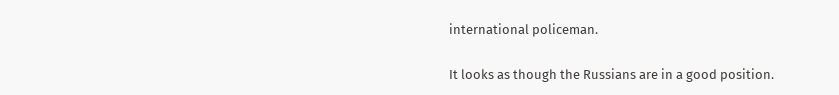international policeman.

It looks as though the Russians are in a good position.